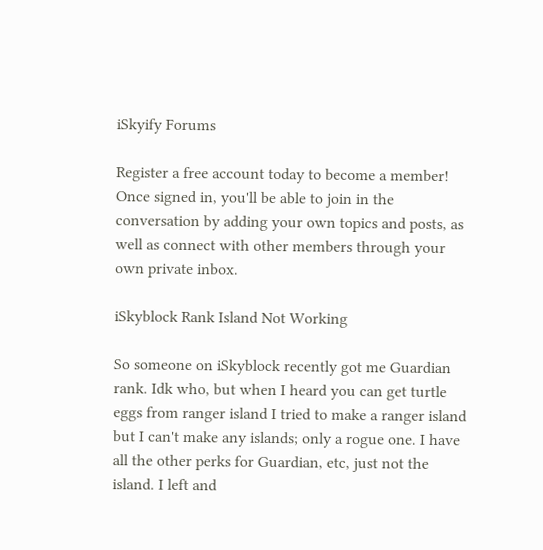iSkyify Forums

Register a free account today to become a member!
Once signed in, you'll be able to join in the conversation by adding your own topics and posts, as well as connect with other members through your own private inbox.

iSkyblock Rank Island Not Working

So someone on iSkyblock recently got me Guardian rank. Idk who, but when I heard you can get turtle eggs from ranger island I tried to make a ranger island but I can't make any islands; only a rogue one. I have all the other perks for Guardian, etc, just not the island. I left and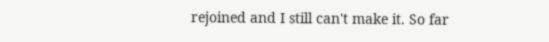rejoined and I still can't make it. So far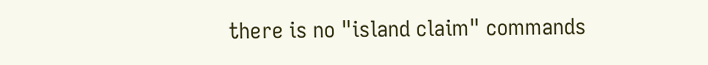there is no "island claim" commands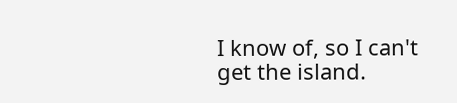I know of, so I can't get the island.